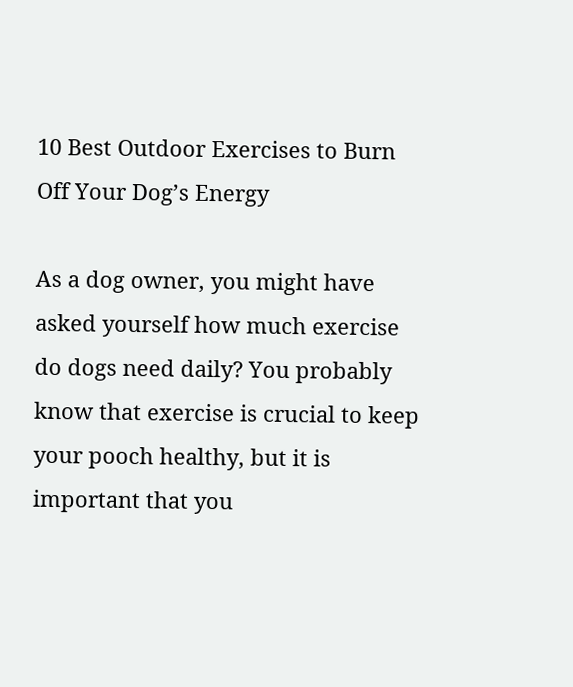10 Best Outdoor Exercises to Burn Off Your Dog’s Energy

As a dog owner, you might have asked yourself how much exercise do dogs need daily? You probably know that exercise is crucial to keep your pooch healthy, but it is important that you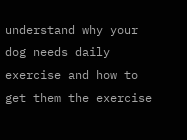understand why your dog needs daily exercise and how to get them the exercise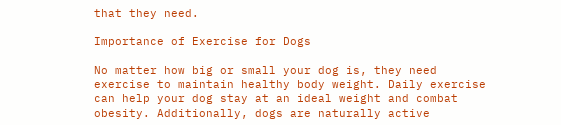that they need.

Importance of Exercise for Dogs

No matter how big or small your dog is, they need exercise to maintain healthy body weight. Daily exercise can help your dog stay at an ideal weight and combat obesity. Additionally, dogs are naturally active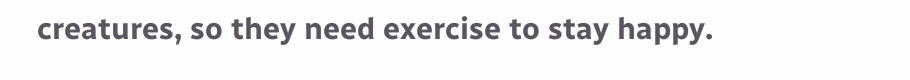creatures, so they need exercise to stay happy.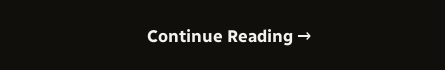Continue Reading →